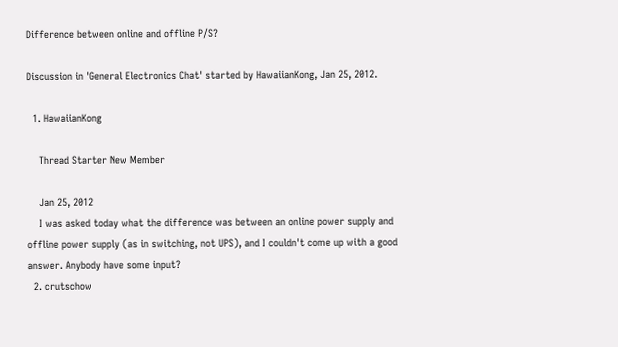Difference between online and offline P/S?

Discussion in 'General Electronics Chat' started by HawaiianKong, Jan 25, 2012.

  1. HawaiianKong

    Thread Starter New Member

    Jan 25, 2012
    I was asked today what the difference was between an online power supply and offline power supply (as in switching, not UPS), and I couldn't come up with a good answer. Anybody have some input?
  2. crutschow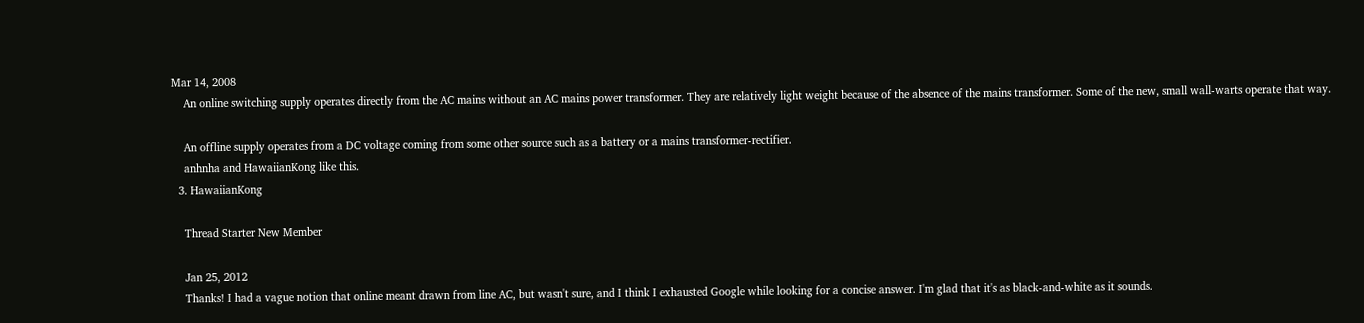Mar 14, 2008
    An online switching supply operates directly from the AC mains without an AC mains power transformer. They are relatively light weight because of the absence of the mains transformer. Some of the new, small wall-warts operate that way.

    An offline supply operates from a DC voltage coming from some other source such as a battery or a mains transformer-rectifier.
    anhnha and HawaiianKong like this.
  3. HawaiianKong

    Thread Starter New Member

    Jan 25, 2012
    Thanks! I had a vague notion that online meant drawn from line AC, but wasn't sure, and I think I exhausted Google while looking for a concise answer. I'm glad that it's as black-and-white as it sounds.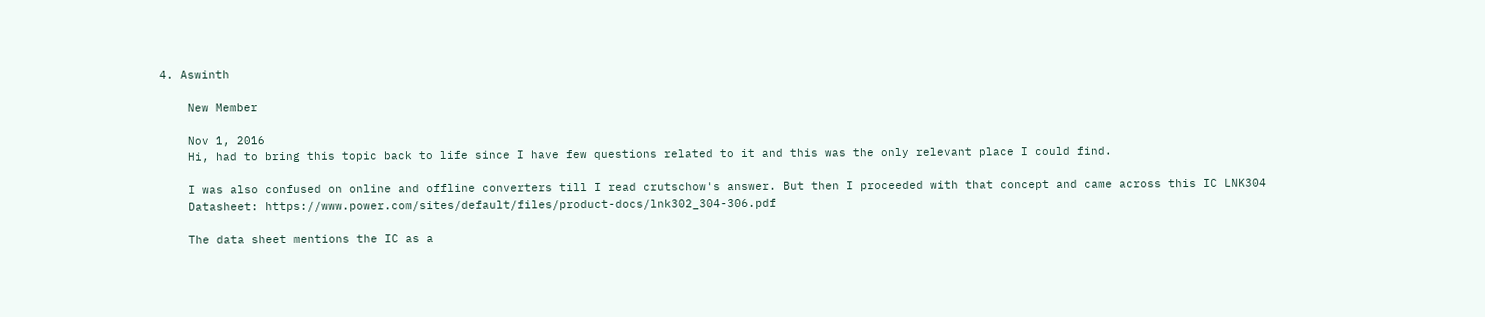4. Aswinth

    New Member

    Nov 1, 2016
    Hi, had to bring this topic back to life since I have few questions related to it and this was the only relevant place I could find.

    I was also confused on online and offline converters till I read crutschow's answer. But then I proceeded with that concept and came across this IC LNK304
    Datasheet: https://www.power.com/sites/default/files/product-docs/lnk302_304-306.pdf

    The data sheet mentions the IC as a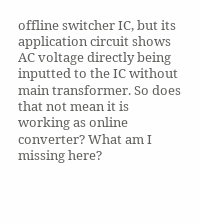offline switcher IC, but its application circuit shows AC voltage directly being inputted to the IC without main transformer. So does that not mean it is working as online converter? What am I missing here?